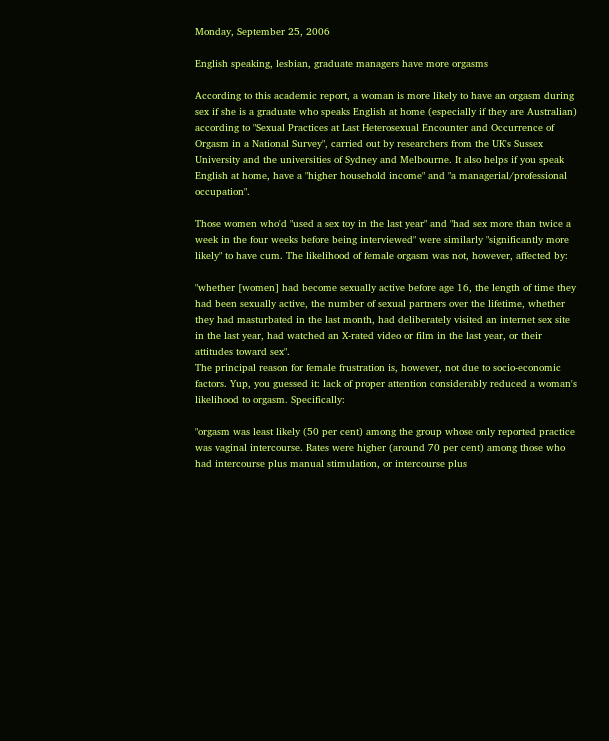Monday, September 25, 2006

English speaking, lesbian, graduate managers have more orgasms

According to this academic report, a woman is more likely to have an orgasm during sex if she is a graduate who speaks English at home (especially if they are Australian) according to "Sexual Practices at Last Heterosexual Encounter and Occurrence of Orgasm in a National Survey", carried out by researchers from the UK's Sussex University and the universities of Sydney and Melbourne. It also helps if you speak English at home, have a "higher household income" and "a managerial/professional occupation".

Those women who'd "used a sex toy in the last year" and "had sex more than twice a week in the four weeks before being interviewed" were similarly "significantly more likely" to have cum. The likelihood of female orgasm was not, however, affected by:

"whether [women] had become sexually active before age 16, the length of time they had been sexually active, the number of sexual partners over the lifetime, whether they had masturbated in the last month, had deliberately visited an internet sex site in the last year, had watched an X-rated video or film in the last year, or their attitudes toward sex".
The principal reason for female frustration is, however, not due to socio-economic factors. Yup, you guessed it: lack of proper attention considerably reduced a woman's likelihood to orgasm. Specifically:

"orgasm was least likely (50 per cent) among the group whose only reported practice was vaginal intercourse. Rates were higher (around 70 per cent) among those who had intercourse plus manual stimulation, or intercourse plus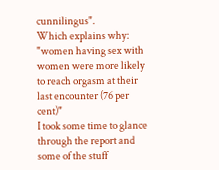cunnilingus".
Which explains why:
"women having sex with women were more likely to reach orgasm at their last encounter (76 per cent)"
I took some time to glance through the report and some of the stuff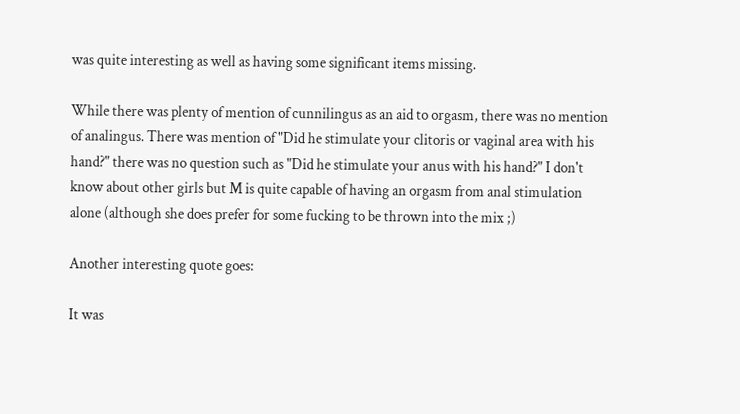was quite interesting as well as having some significant items missing.

While there was plenty of mention of cunnilingus as an aid to orgasm, there was no mention of analingus. There was mention of "Did he stimulate your clitoris or vaginal area with his hand?" there was no question such as "Did he stimulate your anus with his hand?" I don't know about other girls but M is quite capable of having an orgasm from anal stimulation alone (although she does prefer for some fucking to be thrown into the mix ;)

Another interesting quote goes:

It was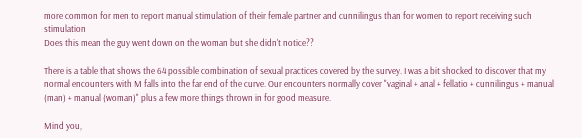more common for men to report manual stimulation of their female partner and cunnilingus than for women to report receiving such stimulation
Does this mean the guy went down on the woman but she didn't notice??

There is a table that shows the 64 possible combination of sexual practices covered by the survey. I was a bit shocked to discover that my normal encounters with M falls into the far end of the curve. Our encounters normally cover "vaginal + anal + fellatio + cunnilingus + manual (man) + manual (woman)" plus a few more things thrown in for good measure.

Mind you,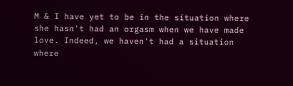M & I have yet to be in the situation where she hasn't had an orgasm when we have made love. Indeed, we haven't had a situation where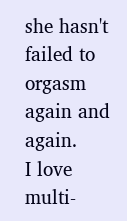she hasn't failed to orgasm again and again.
I love multi-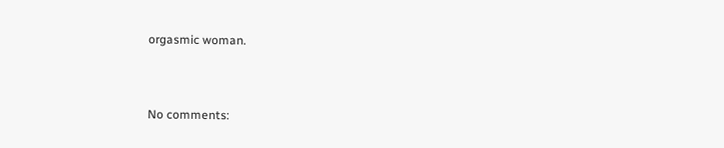orgasmic woman.



No comments: